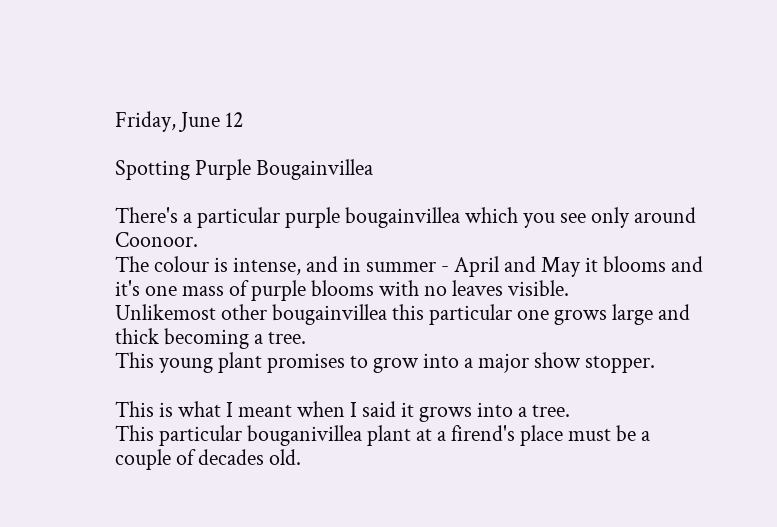Friday, June 12

Spotting Purple Bougainvillea

There's a particular purple bougainvillea which you see only around Coonoor.
The colour is intense, and in summer - April and May it blooms and it's one mass of purple blooms with no leaves visible.
Unlikemost other bougainvillea this particular one grows large and thick becoming a tree.
This young plant promises to grow into a major show stopper.

This is what I meant when I said it grows into a tree.
This particular bouganivillea plant at a firend's place must be a couple of decades old.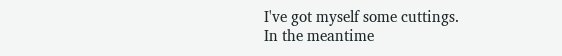I've got myself some cuttings.
In the meantime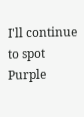I'll continue to spot Purple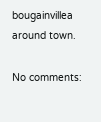bougainvillea around town.

No comments: